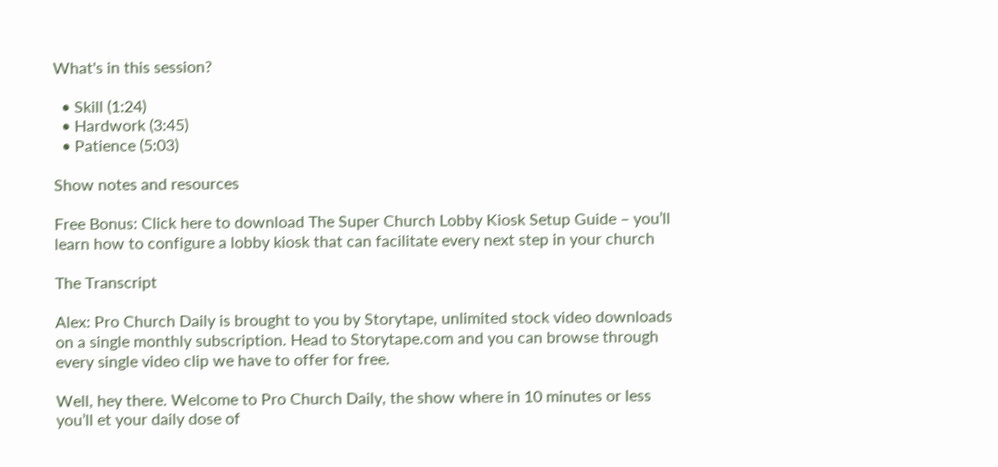What's in this session?

  • Skill (1:24)
  • Hardwork (3:45)
  • Patience (5:03)

Show notes and resources

Free Bonus: Click here to download The Super Church Lobby Kiosk Setup Guide – you’ll learn how to configure a lobby kiosk that can facilitate every next step in your church

The Transcript

Alex: Pro Church Daily is brought to you by Storytape, unlimited stock video downloads on a single monthly subscription. Head to Storytape.com and you can browse through every single video clip we have to offer for free.

Well, hey there. Welcome to Pro Church Daily, the show where in 10 minutes or less you’ll et your daily dose of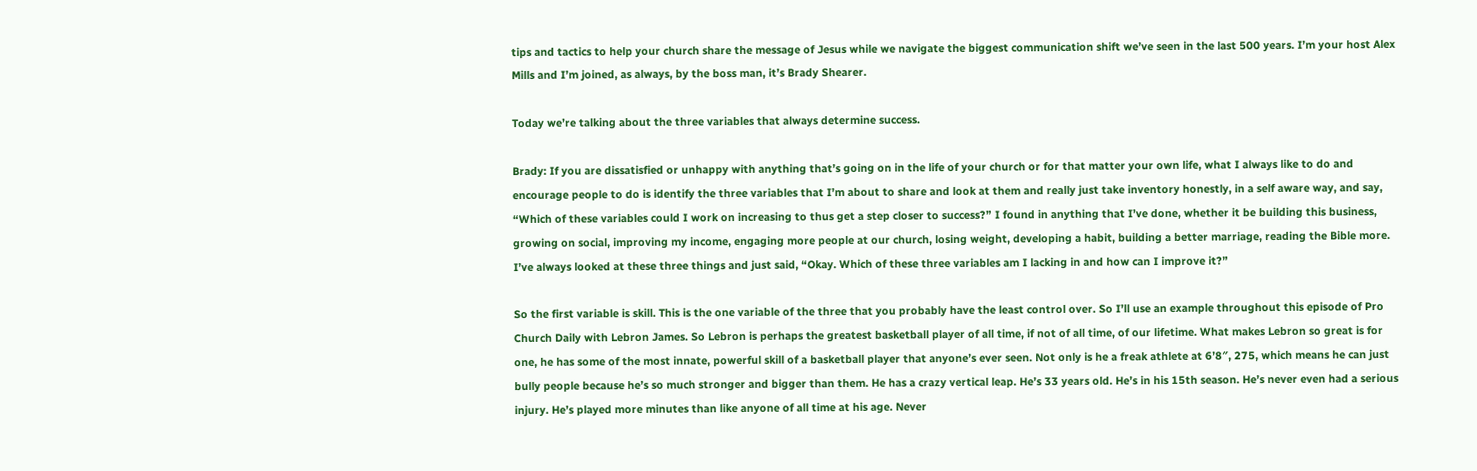tips and tactics to help your church share the message of Jesus while we navigate the biggest communication shift we’ve seen in the last 500 years. I’m your host Alex Mills and I’m joined, as always, by the boss man, it’s Brady Shearer.

Today we’re talking about the three variables that always determine success.

Brady: If you are dissatisfied or unhappy with anything that’s going on in the life of your church or for that matter your own life, what I always like to do and encourage people to do is identify the three variables that I’m about to share and look at them and really just take inventory honestly, in a self aware way, and say, “Which of these variables could I work on increasing to thus get a step closer to success?” I found in anything that I’ve done, whether it be building this business, growing on social, improving my income, engaging more people at our church, losing weight, developing a habit, building a better marriage, reading the Bible more. I’ve always looked at these three things and just said, “Okay. Which of these three variables am I lacking in and how can I improve it?”

So the first variable is skill. This is the one variable of the three that you probably have the least control over. So I’ll use an example throughout this episode of Pro Church Daily with Lebron James. So Lebron is perhaps the greatest basketball player of all time, if not of all time, of our lifetime. What makes Lebron so great is for one, he has some of the most innate, powerful skill of a basketball player that anyone’s ever seen. Not only is he a freak athlete at 6’8″, 275, which means he can just bully people because he’s so much stronger and bigger than them. He has a crazy vertical leap. He’s 33 years old. He’s in his 15th season. He’s never even had a serious injury. He’s played more minutes than like anyone of all time at his age. Never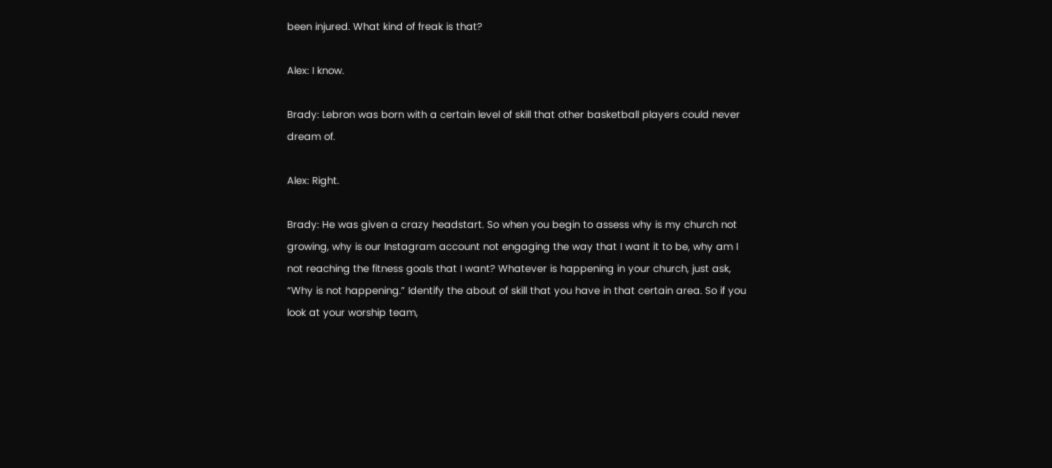been injured. What kind of freak is that?

Alex: I know.

Brady: Lebron was born with a certain level of skill that other basketball players could never dream of.

Alex: Right.

Brady: He was given a crazy headstart. So when you begin to assess why is my church not growing, why is our Instagram account not engaging the way that I want it to be, why am I not reaching the fitness goals that I want? Whatever is happening in your church, just ask, “Why is not happening.” Identify the about of skill that you have in that certain area. So if you look at your worship team,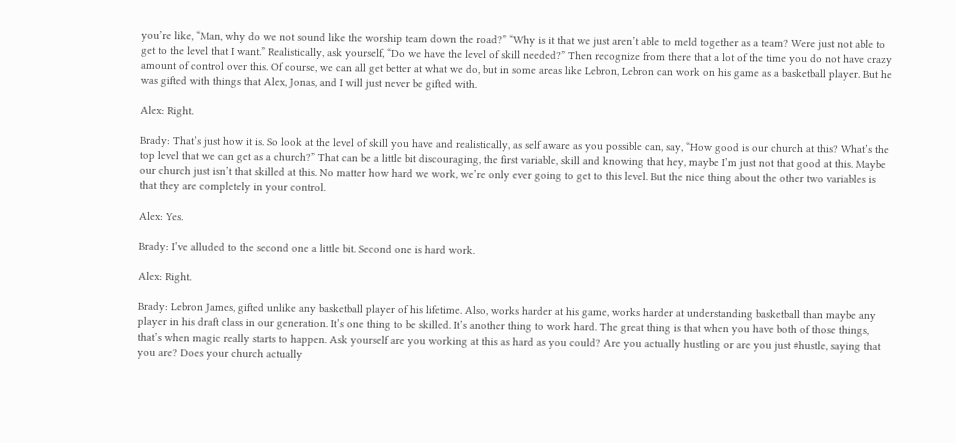you’re like, “Man, why do we not sound like the worship team down the road?” “Why is it that we just aren’t able to meld together as a team? Were just not able to get to the level that I want.” Realistically, ask yourself, “Do we have the level of skill needed?” Then recognize from there that a lot of the time you do not have crazy amount of control over this. Of course, we can all get better at what we do, but in some areas like Lebron, Lebron can work on his game as a basketball player. But he was gifted with things that Alex, Jonas, and I will just never be gifted with.

Alex: Right.

Brady: That’s just how it is. So look at the level of skill you have and realistically, as self aware as you possible can, say, “How good is our church at this? What’s the top level that we can get as a church?” That can be a little bit discouraging, the first variable, skill and knowing that hey, maybe I’m just not that good at this. Maybe our church just isn’t that skilled at this. No matter how hard we work, we’re only ever going to get to this level. But the nice thing about the other two variables is that they are completely in your control.

Alex: Yes.

Brady: I’ve alluded to the second one a little bit. Second one is hard work.

Alex: Right.

Brady: Lebron James, gifted unlike any basketball player of his lifetime. Also, works harder at his game, works harder at understanding basketball than maybe any player in his draft class in our generation. It’s one thing to be skilled. It’s another thing to work hard. The great thing is that when you have both of those things, that’s when magic really starts to happen. Ask yourself are you working at this as hard as you could? Are you actually hustling or are you just #hustle, saying that you are? Does your church actually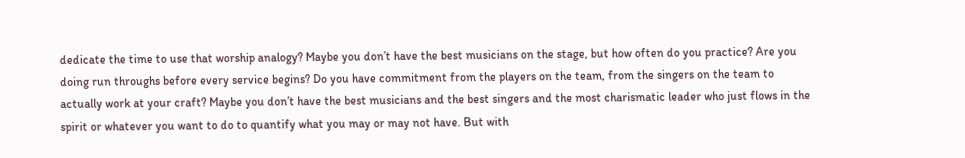dedicate the time to use that worship analogy? Maybe you don’t have the best musicians on the stage, but how often do you practice? Are you doing run throughs before every service begins? Do you have commitment from the players on the team, from the singers on the team to actually work at your craft? Maybe you don’t have the best musicians and the best singers and the most charismatic leader who just flows in the spirit or whatever you want to do to quantify what you may or may not have. But with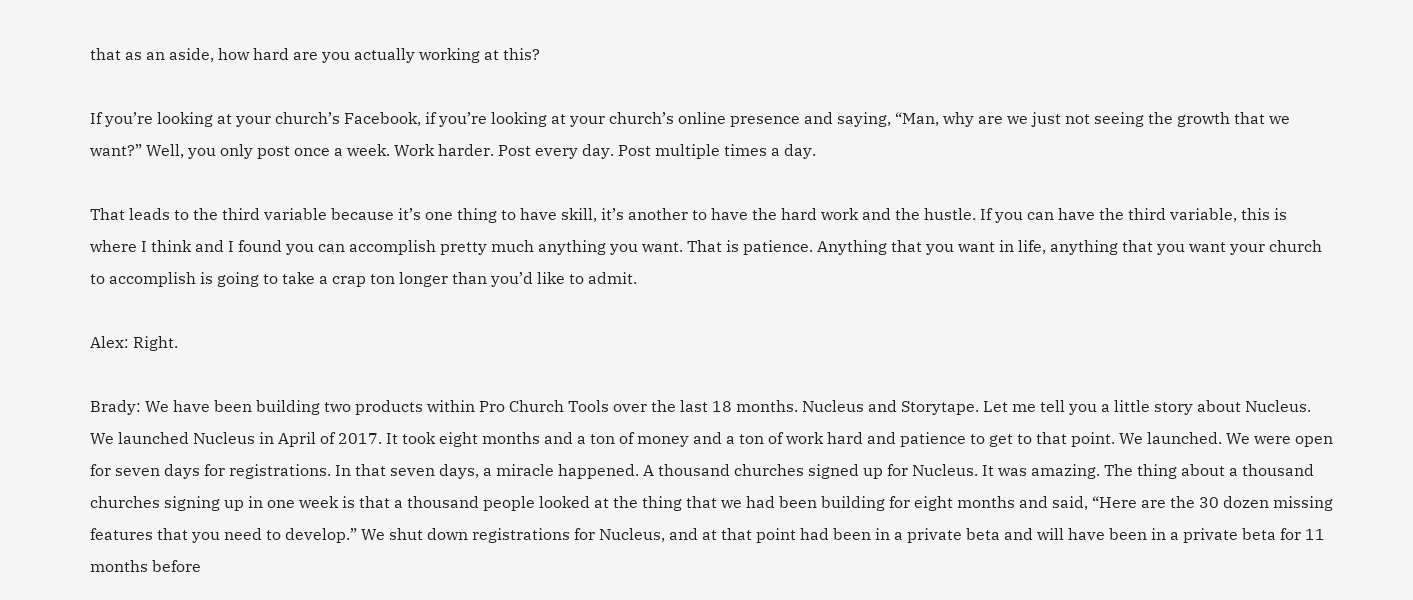that as an aside, how hard are you actually working at this?

If you’re looking at your church’s Facebook, if you’re looking at your church’s online presence and saying, “Man, why are we just not seeing the growth that we want?” Well, you only post once a week. Work harder. Post every day. Post multiple times a day.

That leads to the third variable because it’s one thing to have skill, it’s another to have the hard work and the hustle. If you can have the third variable, this is where I think and I found you can accomplish pretty much anything you want. That is patience. Anything that you want in life, anything that you want your church to accomplish is going to take a crap ton longer than you’d like to admit.

Alex: Right.

Brady: We have been building two products within Pro Church Tools over the last 18 months. Nucleus and Storytape. Let me tell you a little story about Nucleus. We launched Nucleus in April of 2017. It took eight months and a ton of money and a ton of work hard and patience to get to that point. We launched. We were open for seven days for registrations. In that seven days, a miracle happened. A thousand churches signed up for Nucleus. It was amazing. The thing about a thousand churches signing up in one week is that a thousand people looked at the thing that we had been building for eight months and said, “Here are the 30 dozen missing features that you need to develop.” We shut down registrations for Nucleus, and at that point had been in a private beta and will have been in a private beta for 11 months before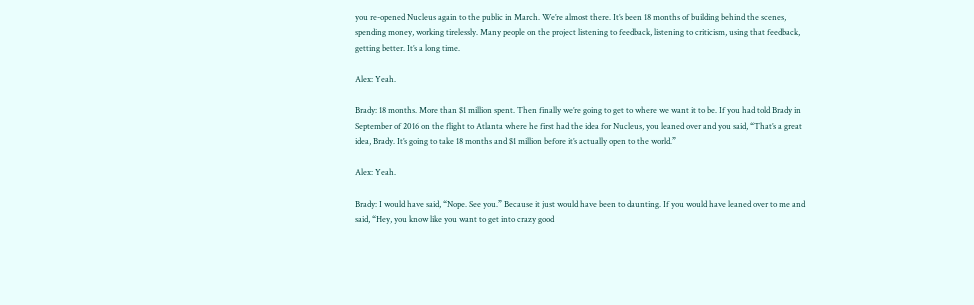you re-opened Nucleus again to the public in March. We’re almost there. It’s been 18 months of building behind the scenes, spending money, working tirelessly. Many people on the project listening to feedback, listening to criticism, using that feedback, getting better. It’s a long time.

Alex: Yeah.

Brady: 18 months. More than $1 million spent. Then finally we’re going to get to where we want it to be. If you had told Brady in September of 2016 on the flight to Atlanta where he first had the idea for Nucleus, you leaned over and you said, “That’s a great idea, Brady. It’s going to take 18 months and $1 million before it’s actually open to the world.”

Alex: Yeah.

Brady: I would have said, “Nope. See you.” Because it just would have been to daunting. If you would have leaned over to me and said, “Hey, you know like you want to get into crazy good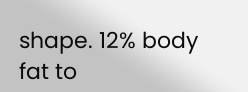shape. 12% body fat to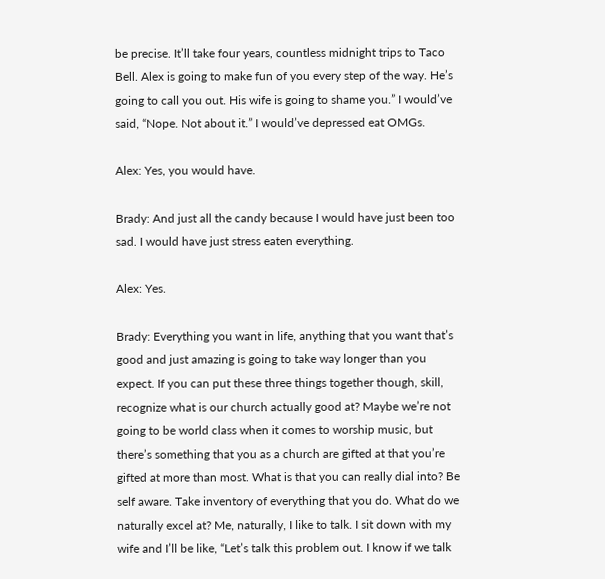be precise. It’ll take four years, countless midnight trips to Taco Bell. Alex is going to make fun of you every step of the way. He’s going to call you out. His wife is going to shame you.” I would’ve said, “Nope. Not about it.” I would’ve depressed eat OMGs.

Alex: Yes, you would have.

Brady: And just all the candy because I would have just been too sad. I would have just stress eaten everything.

Alex: Yes.

Brady: Everything you want in life, anything that you want that’s good and just amazing is going to take way longer than you expect. If you can put these three things together though, skill, recognize what is our church actually good at? Maybe we’re not going to be world class when it comes to worship music, but there’s something that you as a church are gifted at that you’re gifted at more than most. What is that you can really dial into? Be self aware. Take inventory of everything that you do. What do we naturally excel at? Me, naturally, I like to talk. I sit down with my wife and I’ll be like, “Let’s talk this problem out. I know if we talk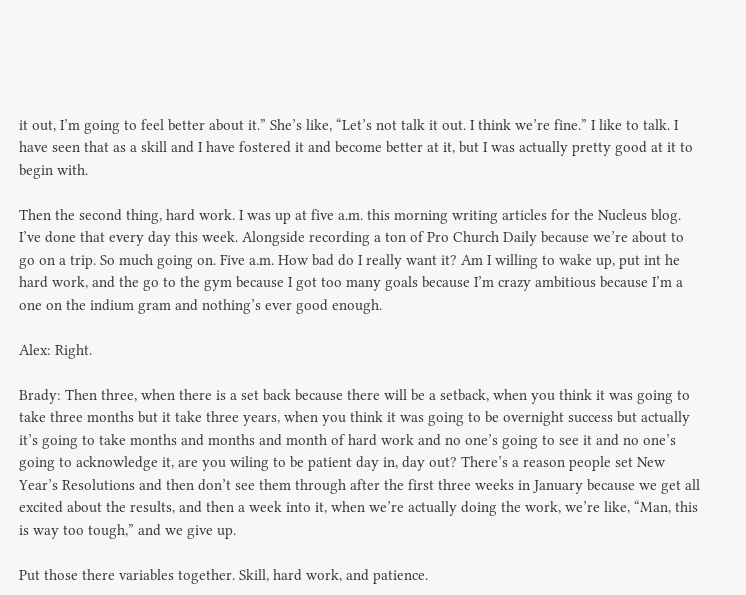it out, I’m going to feel better about it.” She’s like, “Let’s not talk it out. I think we’re fine.” I like to talk. I have seen that as a skill and I have fostered it and become better at it, but I was actually pretty good at it to begin with.

Then the second thing, hard work. I was up at five a.m. this morning writing articles for the Nucleus blog. I’ve done that every day this week. Alongside recording a ton of Pro Church Daily because we’re about to go on a trip. So much going on. Five a.m. How bad do I really want it? Am I willing to wake up, put int he hard work, and the go to the gym because I got too many goals because I’m crazy ambitious because I’m a one on the indium gram and nothing’s ever good enough.

Alex: Right.

Brady: Then three, when there is a set back because there will be a setback, when you think it was going to take three months but it take three years, when you think it was going to be overnight success but actually it’s going to take months and months and month of hard work and no one’s going to see it and no one’s going to acknowledge it, are you wiling to be patient day in, day out? There’s a reason people set New Year’s Resolutions and then don’t see them through after the first three weeks in January because we get all excited about the results, and then a week into it, when we’re actually doing the work, we’re like, “Man, this is way too tough,” and we give up.

Put those there variables together. Skill, hard work, and patience.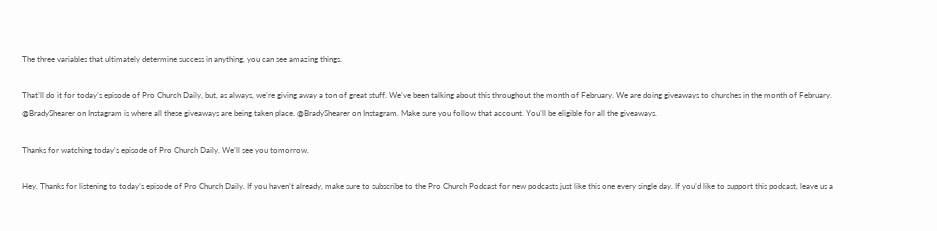The three variables that ultimately determine success in anything, you can see amazing things.

That’ll do it for today’s episode of Pro Church Daily, but, as always, we’re giving away a ton of great stuff. We’ve been talking about this throughout the month of February. We are doing giveaways to churches in the month of February. @BradyShearer on Instagram is where all these giveaways are being taken place. @BradyShearer on Instagram. Make sure you follow that account. You’ll be eligible for all the giveaways.

Thanks for watching today’s episode of Pro Church Daily. We’ll see you tomorrow.

Hey. Thanks for listening to today’s episode of Pro Church Daily. If you haven’t already, make sure to subscribe to the Pro Church Podcast for new podcasts just like this one every single day. If you’d like to support this podcast, leave us a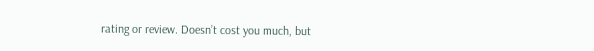rating or review. Doesn’t cost you much, but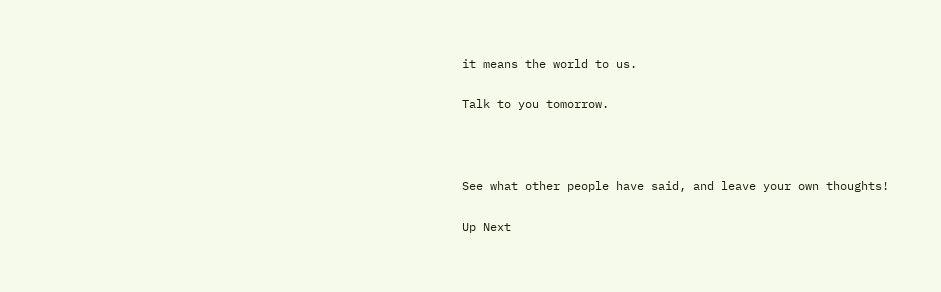it means the world to us.

Talk to you tomorrow.



See what other people have said, and leave your own thoughts!

Up Next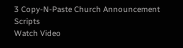3 Copy-N-Paste Church Announcement Scripts
Watch Video